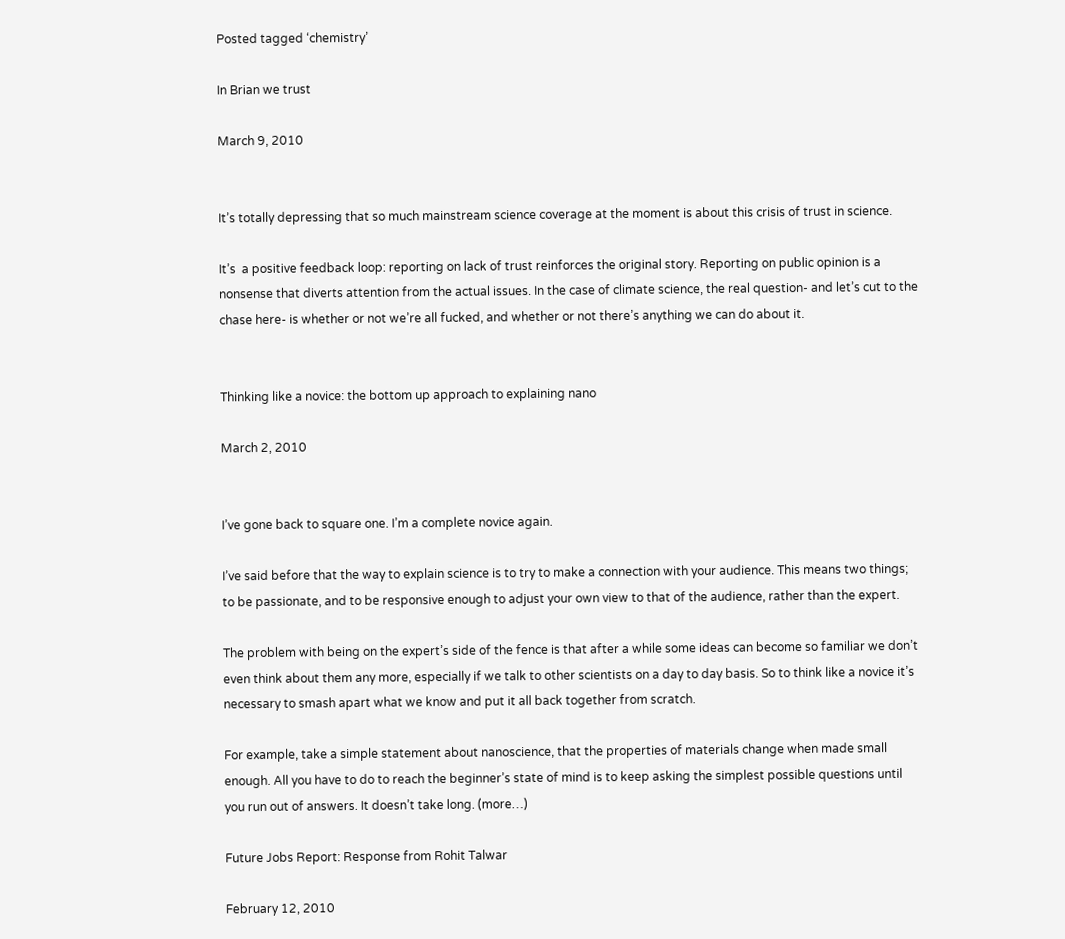Posted tagged ‘chemistry’

In Brian we trust

March 9, 2010


It’s totally depressing that so much mainstream science coverage at the moment is about this crisis of trust in science.

It’s  a positive feedback loop: reporting on lack of trust reinforces the original story. Reporting on public opinion is a nonsense that diverts attention from the actual issues. In the case of climate science, the real question- and let’s cut to the chase here- is whether or not we’re all fucked, and whether or not there’s anything we can do about it.


Thinking like a novice: the bottom up approach to explaining nano

March 2, 2010


I’ve gone back to square one. I’m a complete novice again.

I’ve said before that the way to explain science is to try to make a connection with your audience. This means two things; to be passionate, and to be responsive enough to adjust your own view to that of the audience, rather than the expert.

The problem with being on the expert’s side of the fence is that after a while some ideas can become so familiar we don’t even think about them any more, especially if we talk to other scientists on a day to day basis. So to think like a novice it’s necessary to smash apart what we know and put it all back together from scratch.

For example, take a simple statement about nanoscience, that the properties of materials change when made small enough. All you have to do to reach the beginner’s state of mind is to keep asking the simplest possible questions until you run out of answers. It doesn’t take long. (more…)

Future Jobs Report: Response from Rohit Talwar

February 12, 2010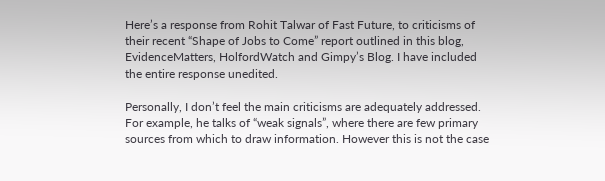Here’s a response from Rohit Talwar of Fast Future, to criticisms of their recent “Shape of Jobs to Come” report outlined in this blog, EvidenceMatters, HolfordWatch and Gimpy’s Blog. I have included the entire response unedited.

Personally, I don’t feel the main criticisms are adequately addressed. For example, he talks of “weak signals”, where there are few primary sources from which to draw information. However this is not the case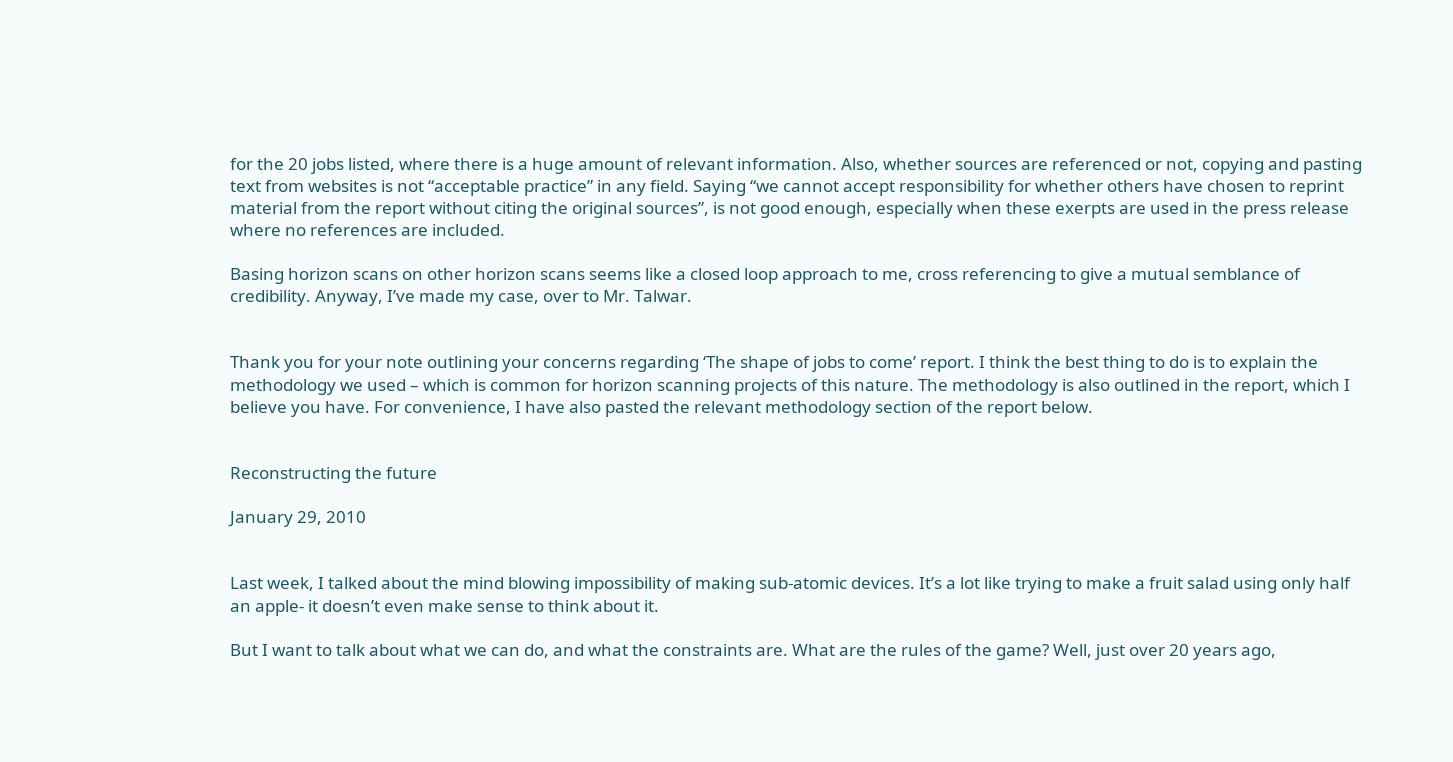for the 20 jobs listed, where there is a huge amount of relevant information. Also, whether sources are referenced or not, copying and pasting text from websites is not “acceptable practice” in any field. Saying “we cannot accept responsibility for whether others have chosen to reprint material from the report without citing the original sources”, is not good enough, especially when these exerpts are used in the press release where no references are included.

Basing horizon scans on other horizon scans seems like a closed loop approach to me, cross referencing to give a mutual semblance of credibility. Anyway, I’ve made my case, over to Mr. Talwar.


Thank you for your note outlining your concerns regarding ‘The shape of jobs to come’ report. I think the best thing to do is to explain the methodology we used – which is common for horizon scanning projects of this nature. The methodology is also outlined in the report, which I believe you have. For convenience, I have also pasted the relevant methodology section of the report below.


Reconstructing the future

January 29, 2010


Last week, I talked about the mind blowing impossibility of making sub-atomic devices. It’s a lot like trying to make a fruit salad using only half an apple- it doesn’t even make sense to think about it.

But I want to talk about what we can do, and what the constraints are. What are the rules of the game? Well, just over 20 years ago,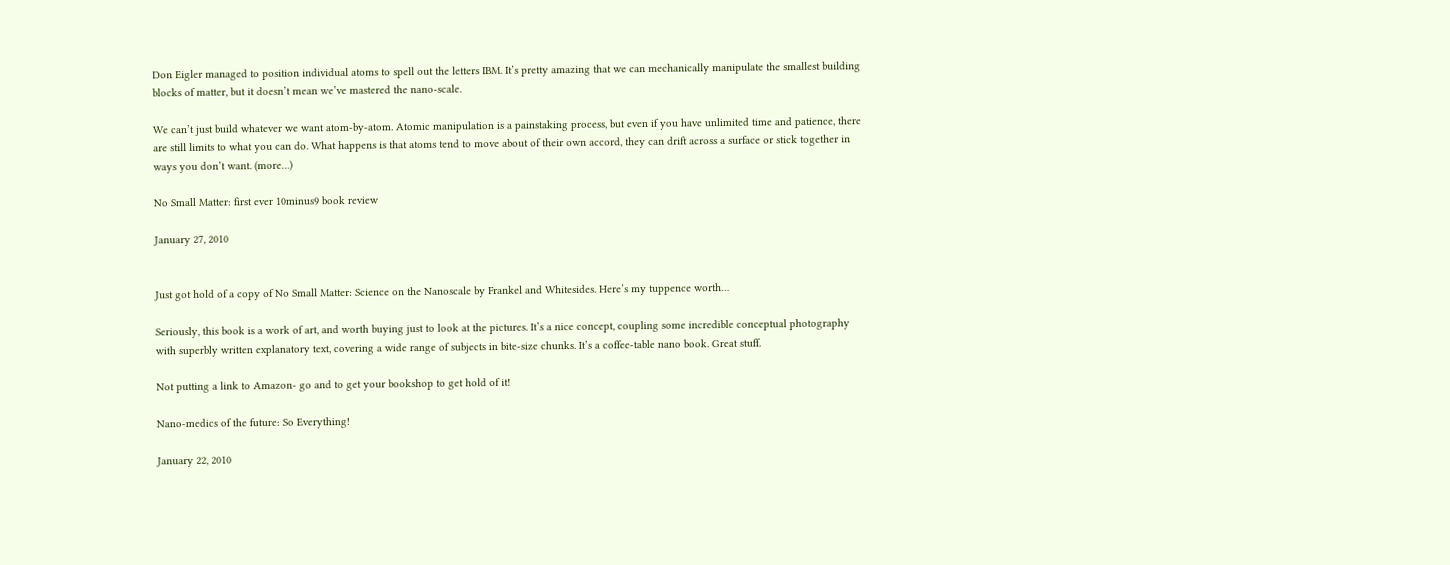Don Eigler managed to position individual atoms to spell out the letters IBM. It’s pretty amazing that we can mechanically manipulate the smallest building blocks of matter, but it doesn’t mean we’ve mastered the nano-scale.

We can’t just build whatever we want atom-by-atom. Atomic manipulation is a painstaking process, but even if you have unlimited time and patience, there are still limits to what you can do. What happens is that atoms tend to move about of their own accord, they can drift across a surface or stick together in ways you don’t want. (more…)

No Small Matter: first ever 10minus9 book review

January 27, 2010


Just got hold of a copy of No Small Matter: Science on the Nanoscale by Frankel and Whitesides. Here’s my tuppence worth…

Seriously, this book is a work of art, and worth buying just to look at the pictures. It’s a nice concept, coupling some incredible conceptual photography with superbly written explanatory text, covering a wide range of subjects in bite-size chunks. It’s a coffee-table nano book. Great stuff.

Not putting a link to Amazon- go and to get your bookshop to get hold of it!

Nano-medics of the future: So Everything!

January 22, 2010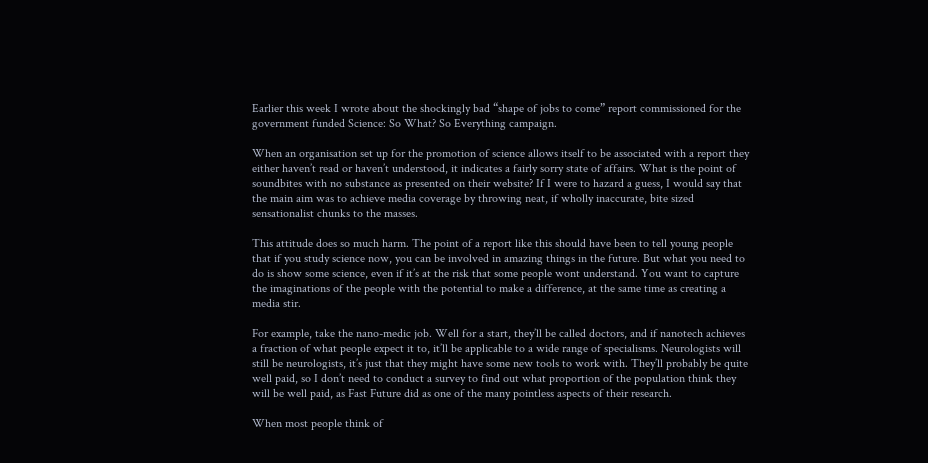Earlier this week I wrote about the shockingly bad “shape of jobs to come” report commissioned for the government funded Science: So What? So Everything campaign.

When an organisation set up for the promotion of science allows itself to be associated with a report they either haven’t read or haven’t understood, it indicates a fairly sorry state of affairs. What is the point of soundbites with no substance as presented on their website? If I were to hazard a guess, I would say that the main aim was to achieve media coverage by throwing neat, if wholly inaccurate, bite sized sensationalist chunks to the masses.

This attitude does so much harm. The point of a report like this should have been to tell young people that if you study science now, you can be involved in amazing things in the future. But what you need to do is show some science, even if it’s at the risk that some people wont understand. You want to capture the imaginations of the people with the potential to make a difference, at the same time as creating a media stir.

For example, take the nano-medic job. Well for a start, they’ll be called doctors, and if nanotech achieves a fraction of what people expect it to, it’ll be applicable to a wide range of specialisms. Neurologists will still be neurologists, it’s just that they might have some new tools to work with. They’ll probably be quite well paid, so I don’t need to conduct a survey to find out what proportion of the population think they will be well paid, as Fast Future did as one of the many pointless aspects of their research.

When most people think of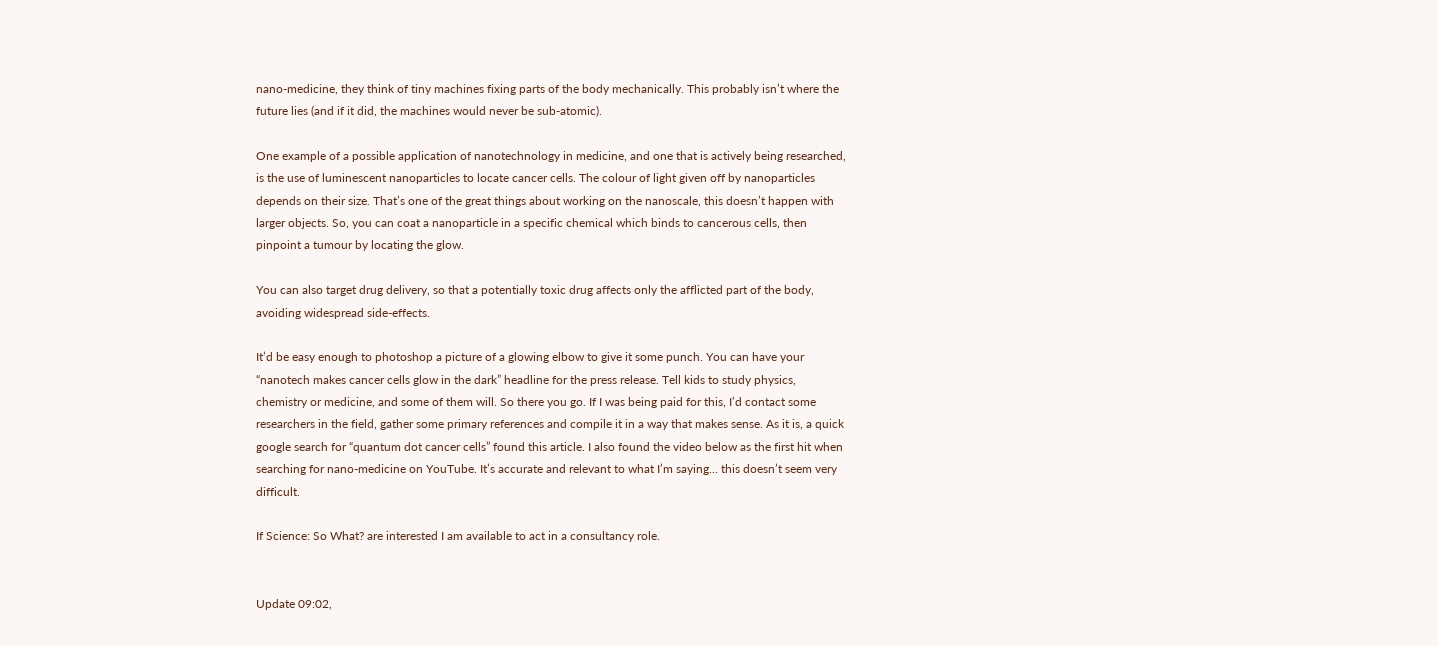nano-medicine, they think of tiny machines fixing parts of the body mechanically. This probably isn’t where the future lies (and if it did, the machines would never be sub-atomic).

One example of a possible application of nanotechnology in medicine, and one that is actively being researched, is the use of luminescent nanoparticles to locate cancer cells. The colour of light given off by nanoparticles depends on their size. That’s one of the great things about working on the nanoscale, this doesn’t happen with larger objects. So, you can coat a nanoparticle in a specific chemical which binds to cancerous cells, then pinpoint a tumour by locating the glow.

You can also target drug delivery, so that a potentially toxic drug affects only the afflicted part of the body, avoiding widespread side-effects.

It’d be easy enough to photoshop a picture of a glowing elbow to give it some punch. You can have your “nanotech makes cancer cells glow in the dark” headline for the press release. Tell kids to study physics, chemistry or medicine, and some of them will. So there you go. If I was being paid for this, I’d contact some researchers in the field, gather some primary references and compile it in a way that makes sense. As it is, a quick google search for “quantum dot cancer cells” found this article. I also found the video below as the first hit when searching for nano-medicine on YouTube. It’s accurate and relevant to what I’m saying… this doesn’t seem very difficult.

If Science: So What? are interested I am available to act in a consultancy role.


Update 09:02,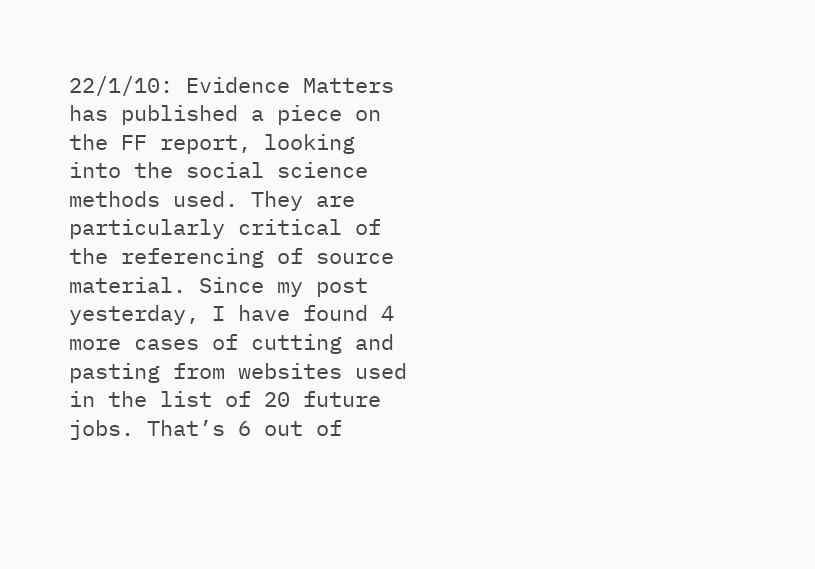22/1/10: Evidence Matters has published a piece on the FF report, looking into the social science methods used. They are particularly critical of the referencing of source material. Since my post yesterday, I have found 4 more cases of cutting and pasting from websites used in the list of 20 future jobs. That’s 6 out of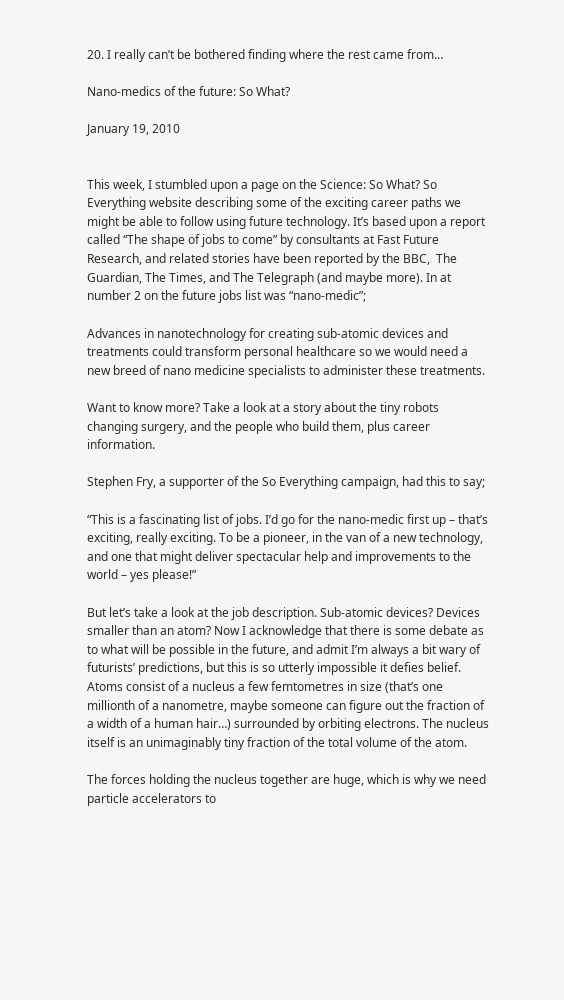20. I really can’t be bothered finding where the rest came from…

Nano-medics of the future: So What?

January 19, 2010


This week, I stumbled upon a page on the Science: So What? So Everything website describing some of the exciting career paths we might be able to follow using future technology. It’s based upon a report called “The shape of jobs to come” by consultants at Fast Future Research, and related stories have been reported by the BBC,  The Guardian, The Times, and The Telegraph (and maybe more). In at number 2 on the future jobs list was “nano-medic”;

Advances in nanotechnology for creating sub-atomic devices and treatments could transform personal healthcare so we would need a new breed of nano medicine specialists to administer these treatments.

Want to know more? Take a look at a story about the tiny robots changing surgery, and the people who build them, plus career information.

Stephen Fry, a supporter of the So Everything campaign, had this to say;

“This is a fascinating list of jobs. I’d go for the nano-medic first up – that’s exciting, really exciting. To be a pioneer, in the van of a new technology, and one that might deliver spectacular help and improvements to the world – yes please!”

But let’s take a look at the job description. Sub-atomic devices? Devices smaller than an atom? Now I acknowledge that there is some debate as to what will be possible in the future, and admit I’m always a bit wary of futurists’ predictions, but this is so utterly impossible it defies belief. Atoms consist of a nucleus a few femtometres in size (that’s one millionth of a nanometre, maybe someone can figure out the fraction of a width of a human hair…) surrounded by orbiting electrons. The nucleus itself is an unimaginably tiny fraction of the total volume of the atom.

The forces holding the nucleus together are huge, which is why we need particle accelerators to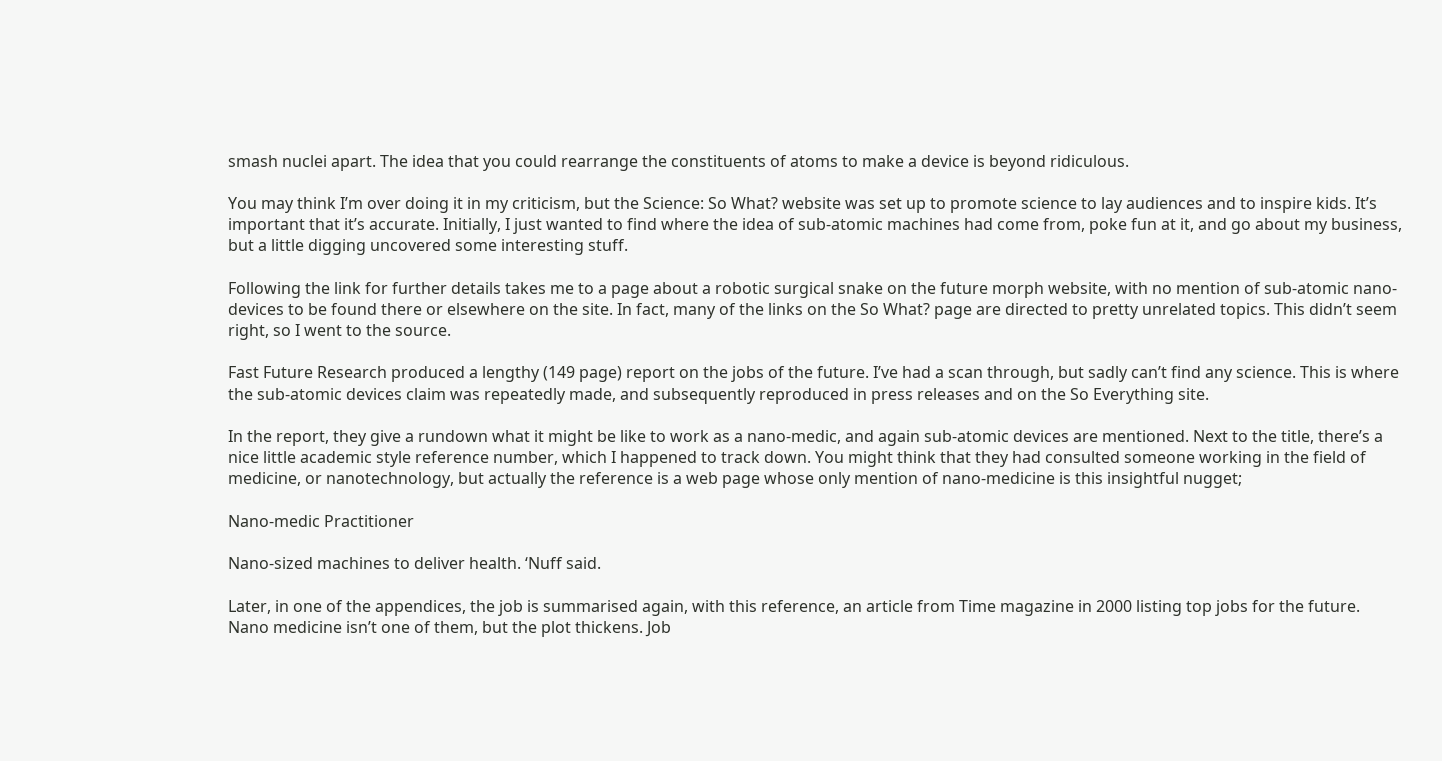smash nuclei apart. The idea that you could rearrange the constituents of atoms to make a device is beyond ridiculous.

You may think I’m over doing it in my criticism, but the Science: So What? website was set up to promote science to lay audiences and to inspire kids. It’s important that it’s accurate. Initially, I just wanted to find where the idea of sub-atomic machines had come from, poke fun at it, and go about my business, but a little digging uncovered some interesting stuff.

Following the link for further details takes me to a page about a robotic surgical snake on the future morph website, with no mention of sub-atomic nano-devices to be found there or elsewhere on the site. In fact, many of the links on the So What? page are directed to pretty unrelated topics. This didn’t seem right, so I went to the source.

Fast Future Research produced a lengthy (149 page) report on the jobs of the future. I’ve had a scan through, but sadly can’t find any science. This is where the sub-atomic devices claim was repeatedly made, and subsequently reproduced in press releases and on the So Everything site.

In the report, they give a rundown what it might be like to work as a nano-medic, and again sub-atomic devices are mentioned. Next to the title, there’s a nice little academic style reference number, which I happened to track down. You might think that they had consulted someone working in the field of medicine, or nanotechnology, but actually the reference is a web page whose only mention of nano-medicine is this insightful nugget;

Nano-medic Practitioner

Nano-sized machines to deliver health. ‘Nuff said.

Later, in one of the appendices, the job is summarised again, with this reference, an article from Time magazine in 2000 listing top jobs for the future. Nano medicine isn’t one of them, but the plot thickens. Job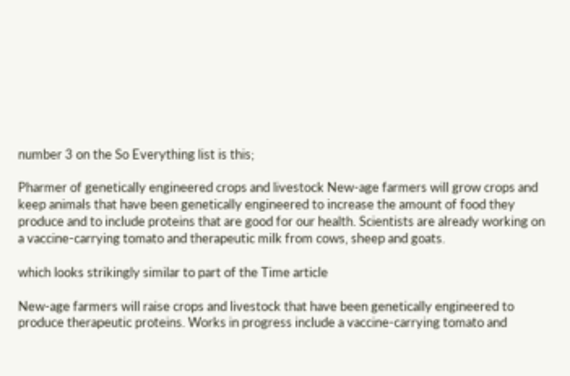number 3 on the So Everything list is this;

Pharmer of genetically engineered crops and livestock New-age farmers will grow crops and keep animals that have been genetically engineered to increase the amount of food they produce and to include proteins that are good for our health. Scientists are already working on a vaccine-carrying tomato and therapeutic milk from cows, sheep and goats.

which looks strikingly similar to part of the Time article

New-age farmers will raise crops and livestock that have been genetically engineered to produce therapeutic proteins. Works in progress include a vaccine-carrying tomato and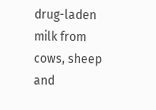drug-laden milk from cows, sheep and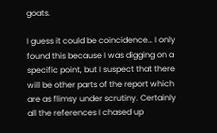goats.

I guess it could be coincidence… I only found this because I was digging on a specific point, but I suspect that there will be other parts of the report which are as flimsy under scrutiny. Certainly all the references I chased up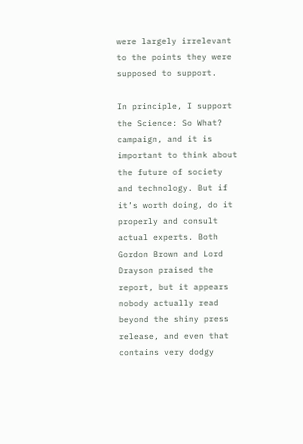were largely irrelevant to the points they were supposed to support.

In principle, I support the Science: So What? campaign, and it is important to think about the future of society and technology. But if it’s worth doing, do it properly and consult actual experts. Both Gordon Brown and Lord Drayson praised the report, but it appears nobody actually read beyond the shiny press release, and even that contains very dodgy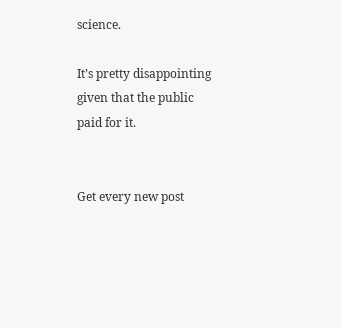science.

It’s pretty disappointing given that the public paid for it.


Get every new post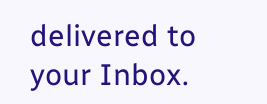delivered to your Inbox.